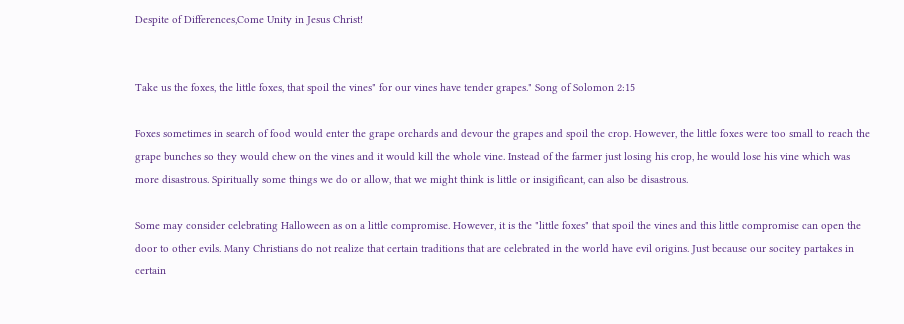Despite of Differences,Come Unity in Jesus Christ!


Take us the foxes, the little foxes, that spoil the vines" for our vines have tender grapes." Song of Solomon 2:15

Foxes sometimes in search of food would enter the grape orchards and devour the grapes and spoil the crop. However, the little foxes were too small to reach the grape bunches so they would chew on the vines and it would kill the whole vine. Instead of the farmer just losing his crop, he would lose his vine which was more disastrous. Spiritually some things we do or allow, that we might think is little or insigificant, can also be disastrous.

Some may consider celebrating Halloween as on a little compromise. However, it is the "little foxes" that spoil the vines and this little compromise can open the door to other evils. Many Christians do not realize that certain traditions that are celebrated in the world have evil origins. Just because our socitey partakes in certain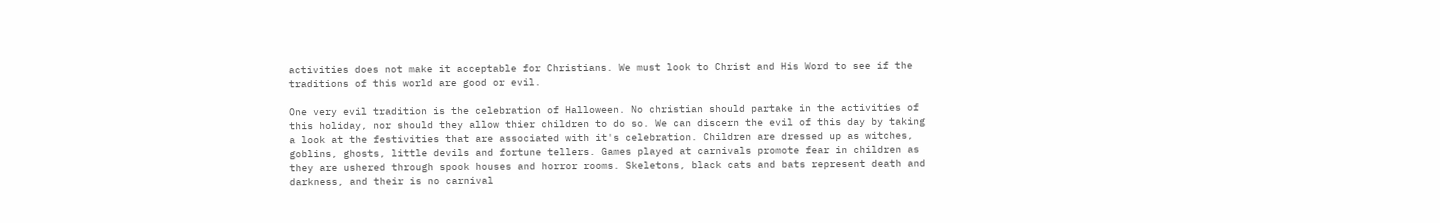activities does not make it acceptable for Christians. We must look to Christ and His Word to see if the traditions of this world are good or evil.

One very evil tradition is the celebration of Halloween. No christian should partake in the activities of this holiday, nor should they allow thier children to do so. We can discern the evil of this day by taking a look at the festivities that are associated with it's celebration. Children are dressed up as witches, goblins, ghosts, little devils and fortune tellers. Games played at carnivals promote fear in children as they are ushered through spook houses and horror rooms. Skeletons, black cats and bats represent death and darkness, and their is no carnival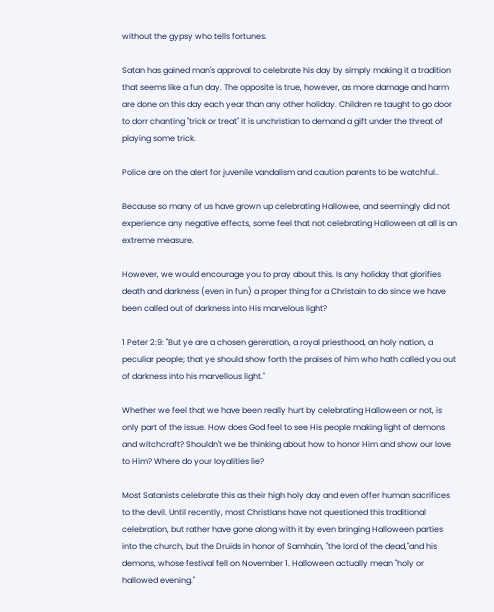without the gypsy who tells fortunes.

Satan has gained man's approval to celebrate his day by simply making it a tradition that seems like a fun day. The opposite is true, however, as more damage and harm are done on this day each year than any other holiday. Children re taught to go door to dorr chanting "trick or treat" it is unchristian to demand a gift under the threat of playing some trick.

Police are on the alert for juvenile vandalism and caution parents to be watchful..

Because so many of us have grown up celebrating Hallowee, and seemingly did not experience any negative effects, some feel that not celebrating Halloween at all is an extreme measure.

However, we would encourage you to pray about this. Is any holiday that glorifies death and darkness (even in fun) a proper thing for a Christain to do since we have been called out of darkness into His marvelous light?

1 Peter 2:9: "But ye are a chosen gereration, a royal priesthood, an holy nation, a peculiar people; that ye should show forth the praises of him who hath called you out of darkness into his marvellous light."

Whether we feel that we have been really hurt by celebrating Halloween or not, is only part of the issue. How does God feel to see His people making light of demons and witchcraft? Shouldn't we be thinking about how to honor Him and show our love to Him? Where do your loyalities lie?

Most Satanists celebrate this as their high holy day and even offer human sacrifices to the devil. Until recently, most Christians have not questioned this traditional celebration, but rather have gone along with it by even bringing Halloween parties into the church, but the Druids in honor of Samhain, "the lord of the dead,"and his demons, whose festival fell on November 1. Halloween actually mean "holy or hallowed evening."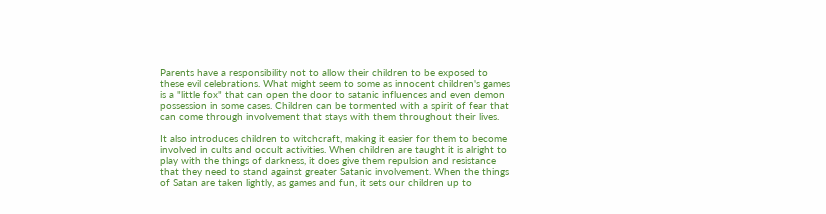Parents have a responsibility not to allow their children to be exposed to these evil celebrations. What might seem to some as innocent children's games is a "little fox" that can open the door to satanic influences and even demon possession in some cases. Children can be tormented with a spirit of fear that can come through involvement that stays with them throughout their lives.

It also introduces children to witchcraft, making it easier for them to become involved in cults and occult activities. When children are taught it is alright to play with the things of darkness, it does give them repulsion and resistance that they need to stand against greater Satanic involvement. When the things of Satan are taken lightly, as games and fun, it sets our children up to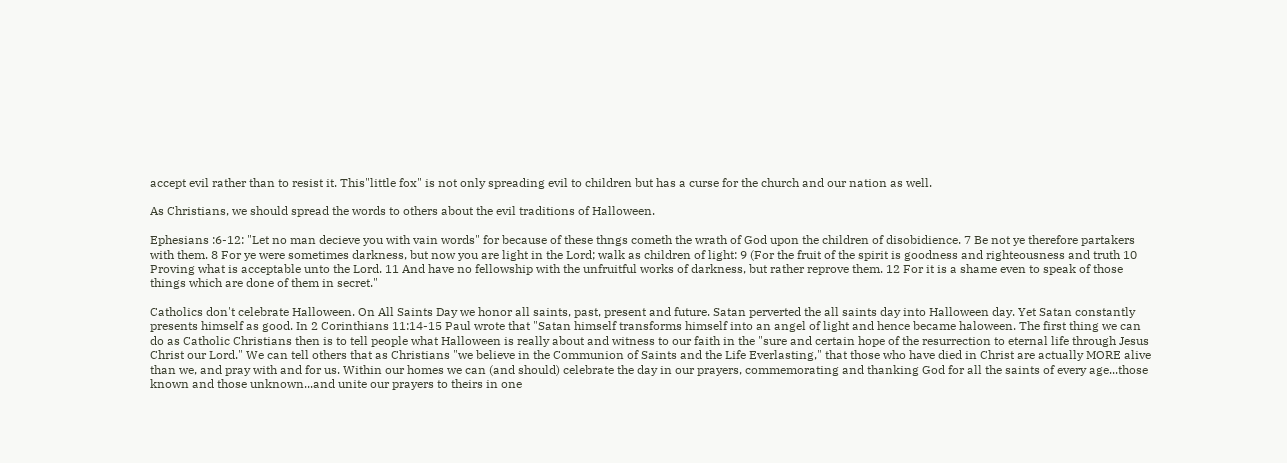accept evil rather than to resist it. This"little fox" is not only spreading evil to children but has a curse for the church and our nation as well.

As Christians, we should spread the words to others about the evil traditions of Halloween.

Ephesians :6-12: "Let no man decieve you with vain words" for because of these thngs cometh the wrath of God upon the children of disobidience. 7 Be not ye therefore partakers with them. 8 For ye were sometimes darkness, but now you are light in the Lord; walk as children of light: 9 (For the fruit of the spirit is goodness and righteousness and truth 10 Proving what is acceptable unto the Lord. 11 And have no fellowship with the unfruitful works of darkness, but rather reprove them. 12 For it is a shame even to speak of those things which are done of them in secret."

Catholics don't celebrate Halloween. On All Saints Day we honor all saints, past, present and future. Satan perverted the all saints day into Halloween day. Yet Satan constantly presents himself as good. In 2 Corinthians 11:14-15 Paul wrote that "Satan himself transforms himself into an angel of light and hence became haloween. The first thing we can do as Catholic Christians then is to tell people what Halloween is really about and witness to our faith in the "sure and certain hope of the resurrection to eternal life through Jesus Christ our Lord." We can tell others that as Christians "we believe in the Communion of Saints and the Life Everlasting," that those who have died in Christ are actually MORE alive than we, and pray with and for us. Within our homes we can (and should) celebrate the day in our prayers, commemorating and thanking God for all the saints of every age...those known and those unknown...and unite our prayers to theirs in one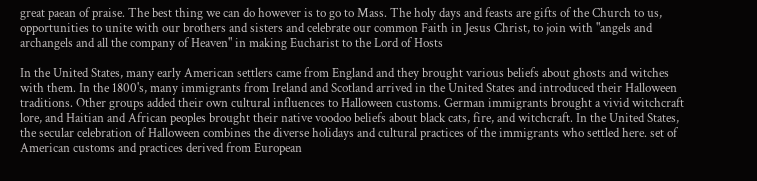great paean of praise. The best thing we can do however is to go to Mass. The holy days and feasts are gifts of the Church to us, opportunities to unite with our brothers and sisters and celebrate our common Faith in Jesus Christ, to join with "angels and archangels and all the company of Heaven" in making Eucharist to the Lord of Hosts

In the United States, many early American settlers came from England and they brought various beliefs about ghosts and witches with them. In the 1800's, many immigrants from Ireland and Scotland arrived in the United States and introduced their Halloween traditions. Other groups added their own cultural influences to Halloween customs. German immigrants brought a vivid witchcraft lore, and Haitian and African peoples brought their native voodoo beliefs about black cats, fire, and witchcraft. In the United States, the secular celebration of Halloween combines the diverse holidays and cultural practices of the immigrants who settled here. set of American customs and practices derived from European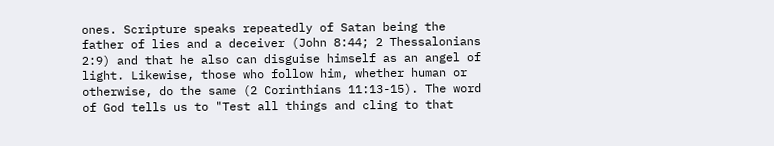ones. Scripture speaks repeatedly of Satan being the father of lies and a deceiver (John 8:44; 2 Thessalonians 2:9) and that he also can disguise himself as an angel of light. Likewise, those who follow him, whether human or otherwise, do the same (2 Corinthians 11:13-15). The word of God tells us to "Test all things and cling to that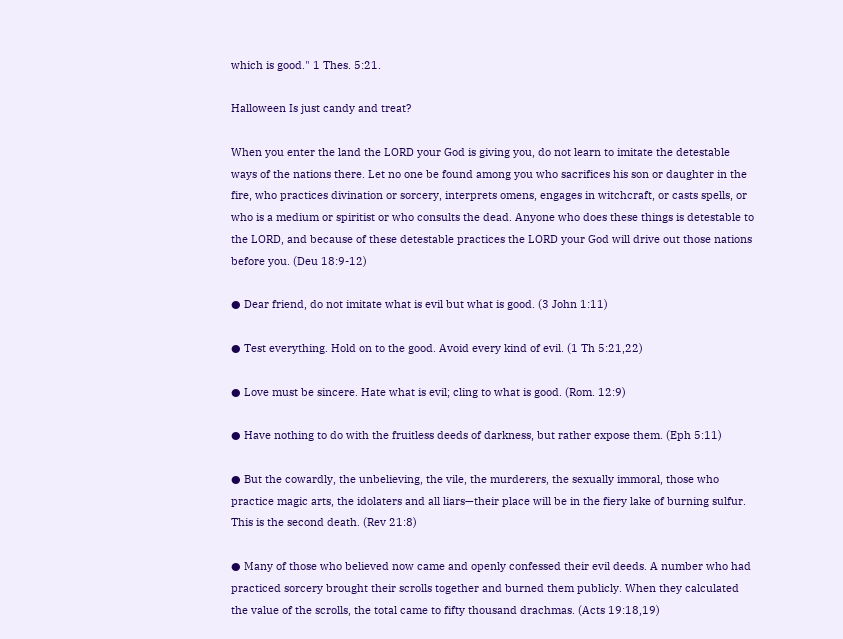which is good." 1 Thes. 5:21.

Halloween Is just candy and treat?

When you enter the land the LORD your God is giving you, do not learn to imitate the detestable ways of the nations there. Let no one be found among you who sacrifices his son or daughter in the fire, who practices divination or sorcery, interprets omens, engages in witchcraft, or casts spells, or who is a medium or spiritist or who consults the dead. Anyone who does these things is detestable to the LORD, and because of these detestable practices the LORD your God will drive out those nations before you. (Deu 18:9-12)

● Dear friend, do not imitate what is evil but what is good. (3 John 1:11)

● Test everything. Hold on to the good. Avoid every kind of evil. (1 Th 5:21,22)

● Love must be sincere. Hate what is evil; cling to what is good. (Rom. 12:9)

● Have nothing to do with the fruitless deeds of darkness, but rather expose them. (Eph 5:11)

● But the cowardly, the unbelieving, the vile, the murderers, the sexually immoral, those who practice magic arts, the idolaters and all liars—their place will be in the fiery lake of burning sulfur. This is the second death. (Rev 21:8)

● Many of those who believed now came and openly confessed their evil deeds. A number who had practiced sorcery brought their scrolls together and burned them publicly. When they calculated the value of the scrolls, the total came to fifty thousand drachmas. (Acts 19:18,19)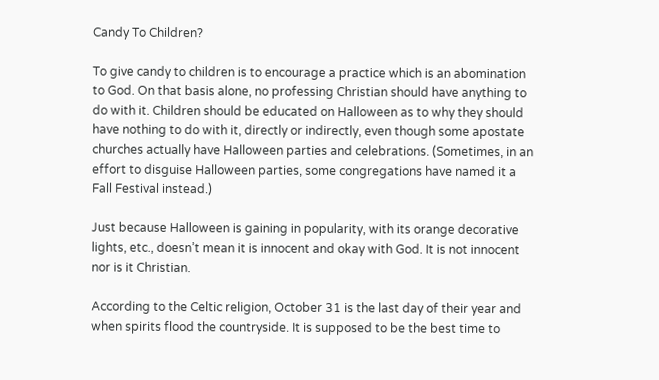Candy To Children?

To give candy to children is to encourage a practice which is an abomination to God. On that basis alone, no professing Christian should have anything to do with it. Children should be educated on Halloween as to why they should have nothing to do with it, directly or indirectly, even though some apostate churches actually have Halloween parties and celebrations. (Sometimes, in an effort to disguise Halloween parties, some congregations have named it a Fall Festival instead.)

Just because Halloween is gaining in popularity, with its orange decorative lights, etc., doesn’t mean it is innocent and okay with God. It is not innocent nor is it Christian.

According to the Celtic religion, October 31 is the last day of their year and when spirits flood the countryside. It is supposed to be the best time to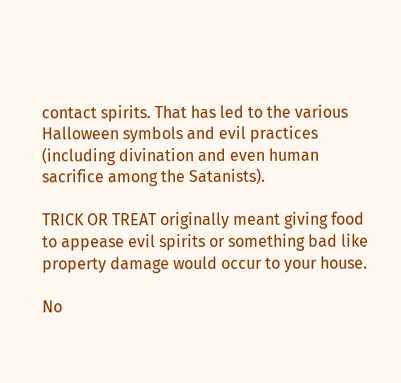contact spirits. That has led to the various Halloween symbols and evil practices (including divination and even human sacrifice among the Satanists).

TRICK OR TREAT originally meant giving food to appease evil spirits or something bad like property damage would occur to your house.

No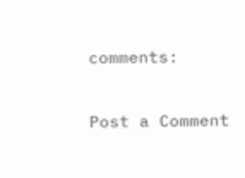comments:

Post a Comment